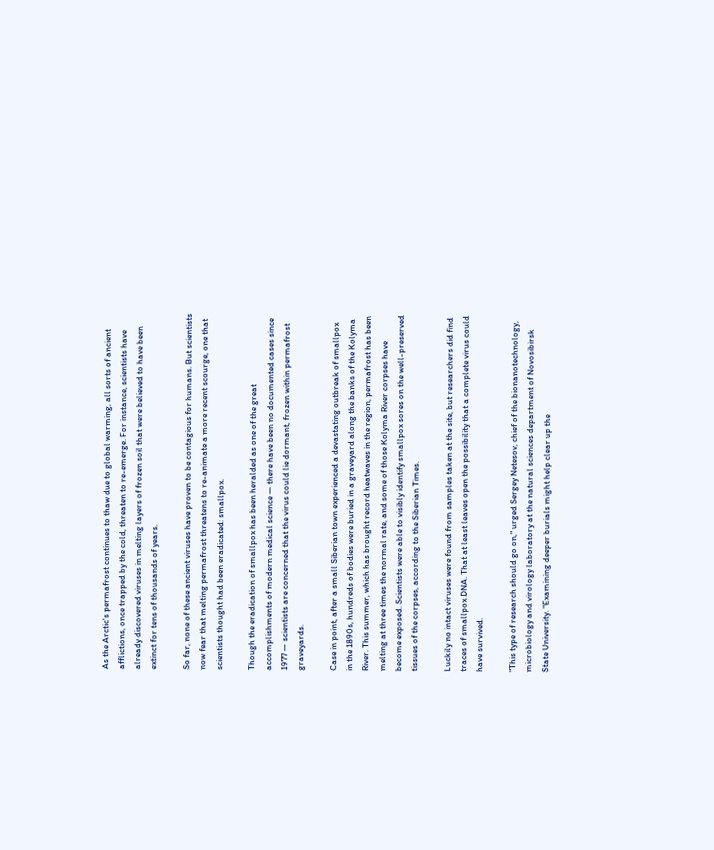As the Arctic's permafrost continues to thaw due to global warming, all sorts of ancient afflictions, once trapped by the cold, threaten to re-emerge. For instance, scientists have already discovered viruses in melting layers of frozen soil that were believed to have been extinct for tens of thousands of years.

So far, none of these ancient viruses have proven to be contagious for humans. But scientists now fear that melting permafrost threatens to re-animate a more recent scourge, one that scientists thought had been eradicated: smallpox.

Though the eradication of smallpox has been heralded as one of the great accomplishments of modern medical science — there have been no documented cases since 1977 — scientists are concerned that the virus could lie dormant, frozen within permafrost graveyards.

Case in point, after a small Siberian town experienced a devastating outbreak of smallpox in the 1890s, hundreds of bodies were buried in a graveyard along the banks of the Kolyma River. This summer, which has brought record heatwaves in the region, permafrost has been melting at three times the normal rate, and some of those Kolyma River corpses have become exposed. Scientists were able to visibly identify smallpox sores on the well-preserved tissues of the corpses, according to the Siberian Times.

Luckily no intact viruses were found from samples taken at the site, but researchers did find traces of smallpox DNA. That at least leaves open the possibility that a complete virus could have survived.

"This type of research should go on," urged Sergey Netesov, chief of the bionanotechnology, microbiology and virology laboratory at the natural sciences department of Novosibirsk State University. "Examining deeper burials might help clear up the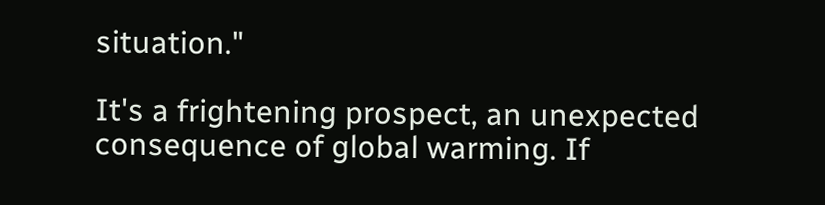situation."

It's a frightening prospect, an unexpected consequence of global warming. If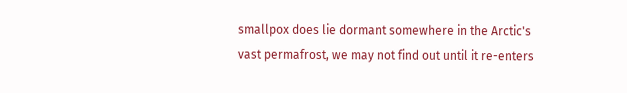smallpox does lie dormant somewhere in the Arctic's vast permafrost, we may not find out until it re-enters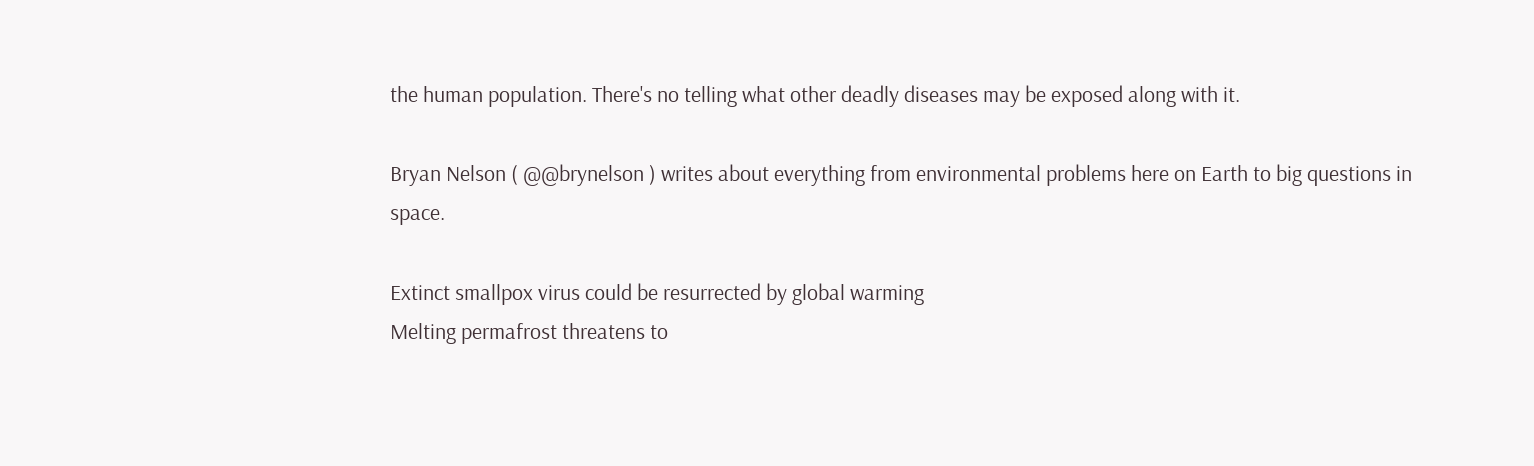the human population. There's no telling what other deadly diseases may be exposed along with it.

Bryan Nelson ( @@brynelson ) writes about everything from environmental problems here on Earth to big questions in space.

Extinct smallpox virus could be resurrected by global warming
Melting permafrost threatens to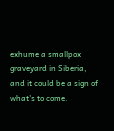exhume a smallpox graveyard in Siberia, and it could be a sign of what's to come.